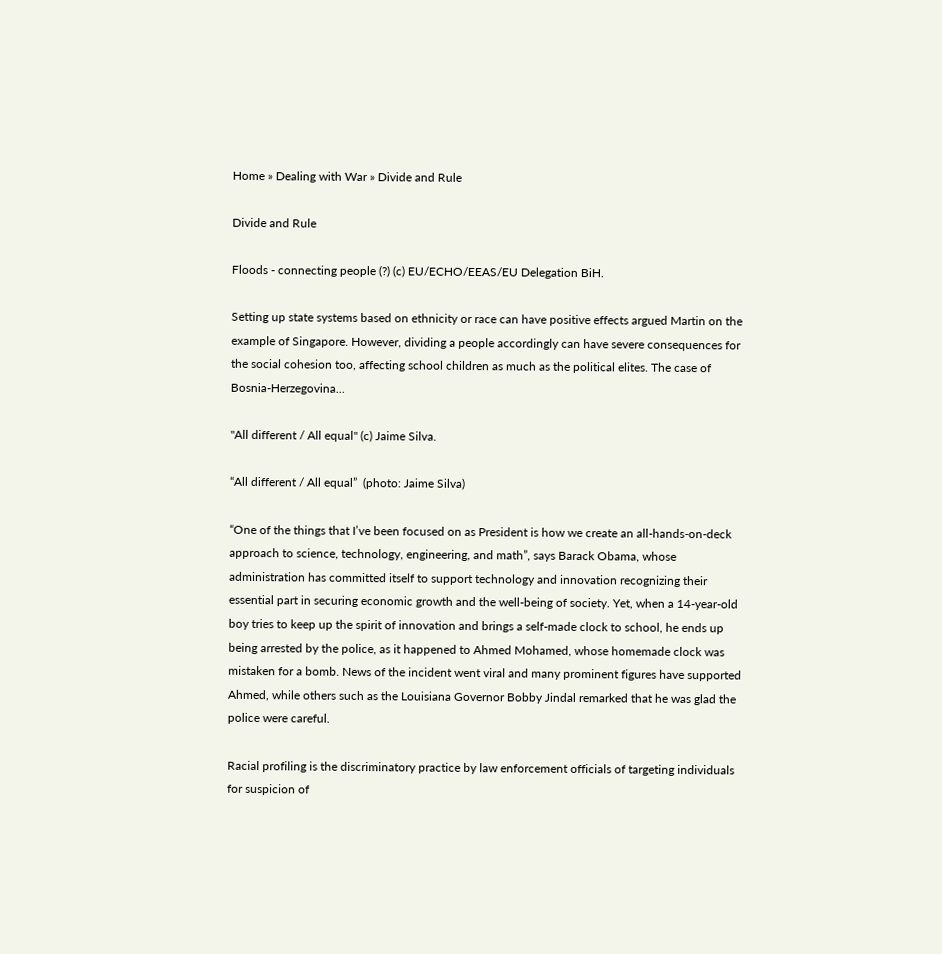Home » Dealing with War » Divide and Rule

Divide and Rule

Floods - connecting people (?) (c) EU/ECHO/EEAS/EU Delegation BiH.

Setting up state systems based on ethnicity or race can have positive effects argued Martin on the example of Singapore. However, dividing a people accordingly can have severe consequences for the social cohesion too, affecting school children as much as the political elites. The case of Bosnia-Herzegovina…

"All different / All equal" (c) Jaime Silva.

“All different / All equal”  (photo: Jaime Silva)

“One of the things that I’ve been focused on as President is how we create an all-hands-on-deck approach to science, technology, engineering, and math”, says Barack Obama, whose administration has committed itself to support technology and innovation recognizing their essential part in securing economic growth and the well-being of society. Yet, when a 14-year-old boy tries to keep up the spirit of innovation and brings a self-made clock to school, he ends up being arrested by the police, as it happened to Ahmed Mohamed, whose homemade clock was mistaken for a bomb. News of the incident went viral and many prominent figures have supported Ahmed, while others such as the Louisiana Governor Bobby Jindal remarked that he was glad the police were careful.

Racial profiling is the discriminatory practice by law enforcement officials of targeting individuals for suspicion of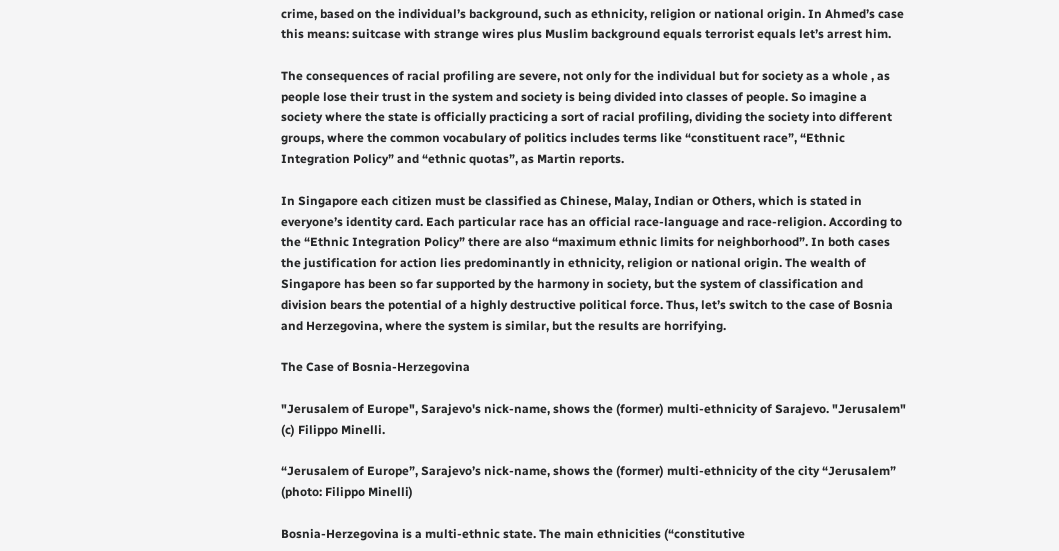crime, based on the individual’s background, such as ethnicity, religion or national origin. In Ahmed’s case this means: suitcase with strange wires plus Muslim background equals terrorist equals let’s arrest him.

The consequences of racial profiling are severe, not only for the individual but for society as a whole , as people lose their trust in the system and society is being divided into classes of people. So imagine a society where the state is officially practicing a sort of racial profiling, dividing the society into different groups, where the common vocabulary of politics includes terms like “constituent race”, “Ethnic Integration Policy” and “ethnic quotas”, as Martin reports.

In Singapore each citizen must be classified as Chinese, Malay, Indian or Others, which is stated in everyone’s identity card. Each particular race has an official race-language and race-religion. According to the “Ethnic Integration Policy” there are also “maximum ethnic limits for neighborhood”. In both cases the justification for action lies predominantly in ethnicity, religion or national origin. The wealth of Singapore has been so far supported by the harmony in society, but the system of classification and division bears the potential of a highly destructive political force. Thus, let’s switch to the case of Bosnia and Herzegovina, where the system is similar, but the results are horrifying.

The Case of Bosnia-Herzegovina

"Jerusalem of Europe", Sarajevo's nick-name, shows the (former) multi-ethnicity of Sarajevo. "Jerusalem" (c) Filippo Minelli.

“Jerusalem of Europe”, Sarajevo’s nick-name, shows the (former) multi-ethnicity of the city “Jerusalem” (photo: Filippo Minelli)

Bosnia-Herzegovina is a multi-ethnic state. The main ethnicities (“constitutive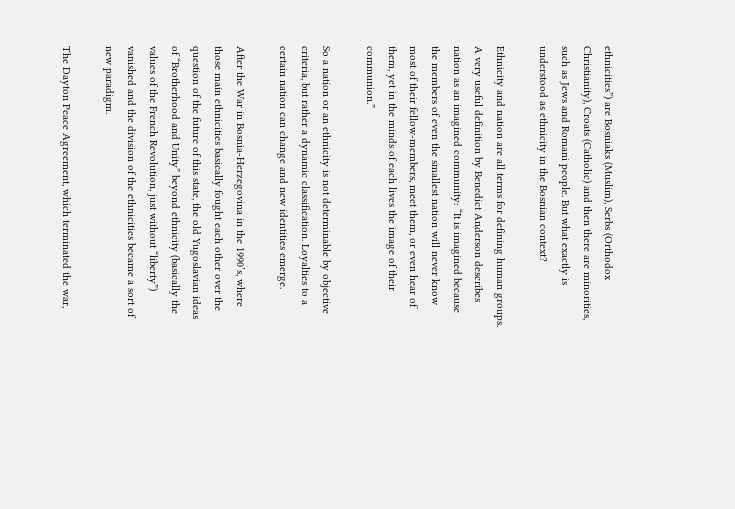ethnicities”) are Bosniaks (Muslim), Serbs (Orthodox Christianity), Croats (Catholic) and then there are minorities, such as Jews and Romani people. But what exactly is understood as ethnicity in the Bosnian context?

Ethnicity and nation are all terms for defining human groups. A very useful definition by Benedict Anderson describes nation as an imagined community: “It is imagined because the members of even the smallest nation will never know most of their fellow-members, meet them, or even hear of them, yet in the minds of each lives the image of their communion.”

So a nation or an ethnicity is not determinable by objective criteria, but rather a dynamic classification. Loyalties to a certain nation can change and new identities emerge.

After the War in Bosnia-Herzegovina in the 1990’s, where those main ethnicities basically fought each other over the question of the future of this state, the old Yugoslavian ideas of “Brotherhood and Unity” beyond ethnicity (basically the values of the French Revolution, just without “liberty”) vanished and the division of the ethnicities became a sort of new paradigm.

The Dayton Peace Agreement, which terminated the war,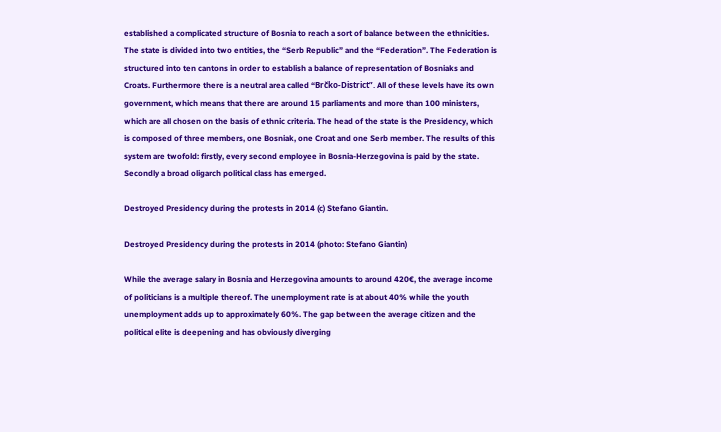established a complicated structure of Bosnia to reach a sort of balance between the ethnicities. The state is divided into two entities, the “Serb Republic” and the “Federation”. The Federation is structured into ten cantons in order to establish a balance of representation of Bosniaks and Croats. Furthermore there is a neutral area called “Brčko-District”. All of these levels have its own government, which means that there are around 15 parliaments and more than 100 ministers, which are all chosen on the basis of ethnic criteria. The head of the state is the Presidency, which is composed of three members, one Bosniak, one Croat and one Serb member. The results of this system are twofold: firstly, every second employee in Bosnia-Herzegovina is paid by the state. Secondly a broad oligarch political class has emerged.

Destroyed Presidency during the protests in 2014 (c) Stefano Giantin.

Destroyed Presidency during the protests in 2014 (photo: Stefano Giantin)

While the average salary in Bosnia and Herzegovina amounts to around 420€, the average income of politicians is a multiple thereof. The unemployment rate is at about 40% while the youth unemployment adds up to approximately 60%. The gap between the average citizen and the political elite is deepening and has obviously diverging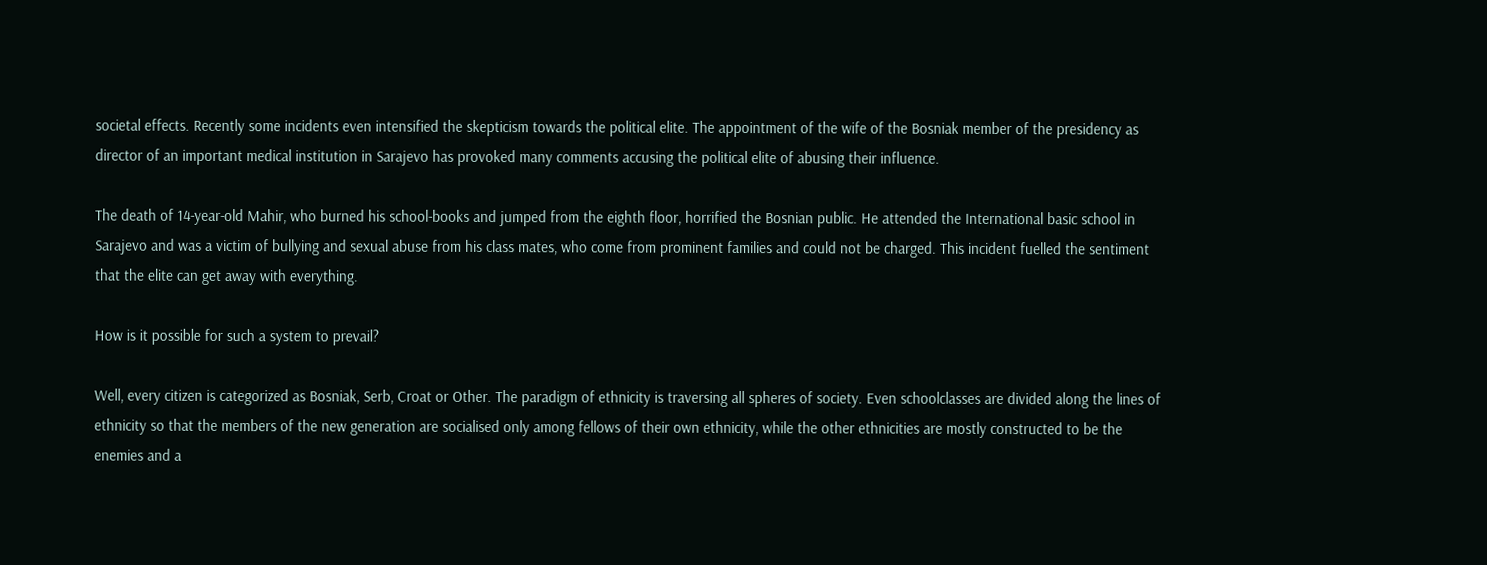societal effects. Recently some incidents even intensified the skepticism towards the political elite. The appointment of the wife of the Bosniak member of the presidency as director of an important medical institution in Sarajevo has provoked many comments accusing the political elite of abusing their influence.

The death of 14-year-old Mahir, who burned his school-books and jumped from the eighth floor, horrified the Bosnian public. He attended the International basic school in Sarajevo and was a victim of bullying and sexual abuse from his class mates, who come from prominent families and could not be charged. This incident fuelled the sentiment that the elite can get away with everything.

How is it possible for such a system to prevail?

Well, every citizen is categorized as Bosniak, Serb, Croat or Other. The paradigm of ethnicity is traversing all spheres of society. Even schoolclasses are divided along the lines of ethnicity so that the members of the new generation are socialised only among fellows of their own ethnicity, while the other ethnicities are mostly constructed to be the enemies and a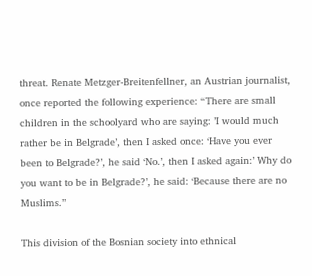threat. Renate Metzger-Breitenfellner, an Austrian journalist, once reported the following experience: “There are small children in the schoolyard who are saying: ’I would much rather be in Belgrade’, then I asked once: ‘Have you ever been to Belgrade?’, he said ‘No.’, then I asked again:’ Why do you want to be in Belgrade?’, he said: ‘Because there are no Muslims.”

This division of the Bosnian society into ethnical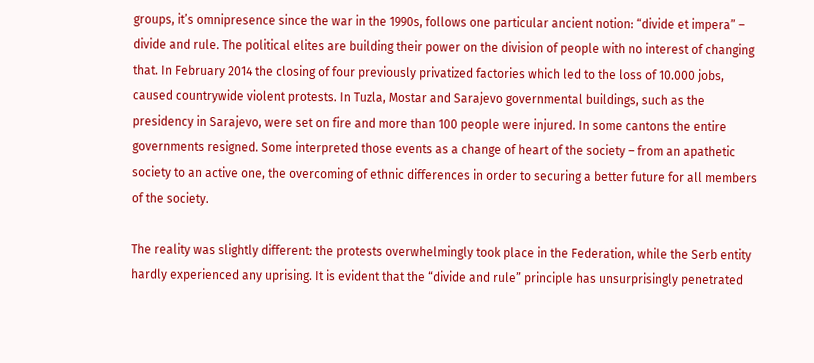groups, it’s omnipresence since the war in the 1990s, follows one particular ancient notion: “divide et impera” – divide and rule. The political elites are building their power on the division of people with no interest of changing that. In February 2014 the closing of four previously privatized factories which led to the loss of 10.000 jobs, caused countrywide violent protests. In Tuzla, Mostar and Sarajevo governmental buildings, such as the presidency in Sarajevo, were set on fire and more than 100 people were injured. In some cantons the entire governments resigned. Some interpreted those events as a change of heart of the society – from an apathetic society to an active one, the overcoming of ethnic differences in order to securing a better future for all members of the society.

The reality was slightly different: the protests overwhelmingly took place in the Federation, while the Serb entity hardly experienced any uprising. It is evident that the “divide and rule” principle has unsurprisingly penetrated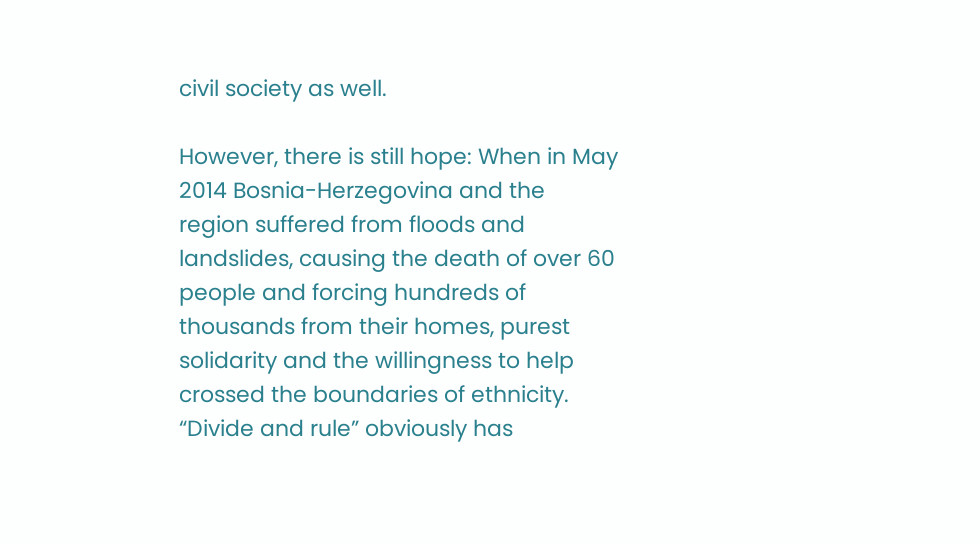civil society as well.

However, there is still hope: When in May 2014 Bosnia-Herzegovina and the region suffered from floods and landslides, causing the death of over 60 people and forcing hundreds of thousands from their homes, purest solidarity and the willingness to help crossed the boundaries of ethnicity. “Divide and rule” obviously has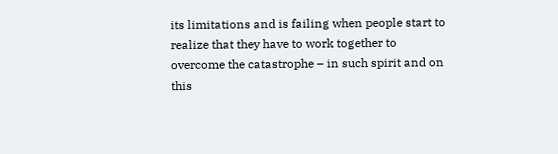its limitations and is failing when people start to realize that they have to work together to overcome the catastrophe – in such spirit and on this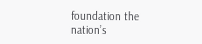foundation the nation’s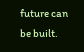future can be built.